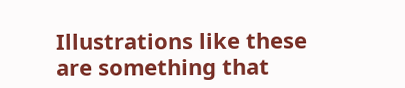Illustrations like these are something that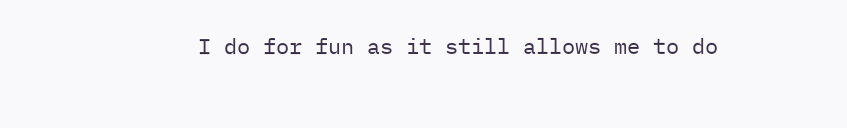I do for fun as it still allows me to do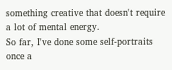something creative that doesn't require a lot of mental energy.
So far, I've done some self-portraits once a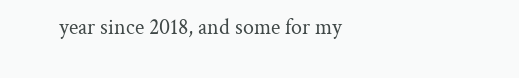year since 2018, and some for my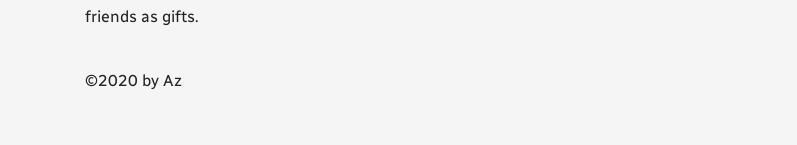friends as gifts.

©2020 by Az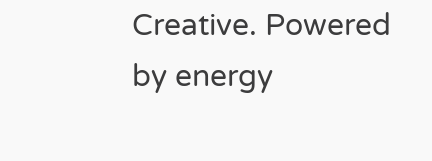Creative. Powered by energy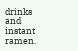drinks and instant ramen.